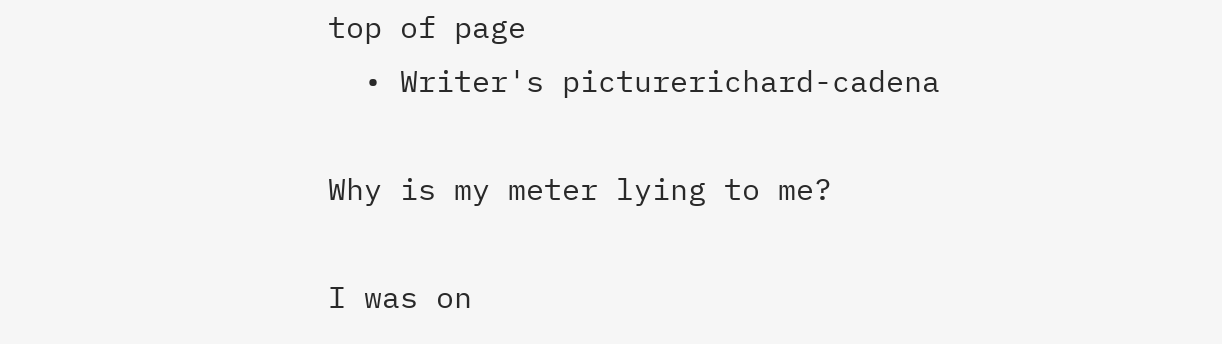top of page
  • Writer's picturerichard-cadena

Why is my meter lying to me?

I was on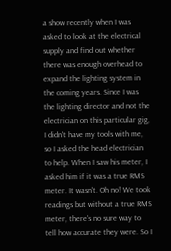a show recently when I was asked to look at the electrical supply and find out whether there was enough overhead to expand the lighting system in the coming years. Since I was the lighting director and not the electrician on this particular gig, I didn't have my tools with me, so I asked the head electrician to help. When I saw his meter, I asked him if it was a true RMS meter. It wasn't. Oh no! We took readings but without a true RMS meter, there's no sure way to tell how accurate they were. So I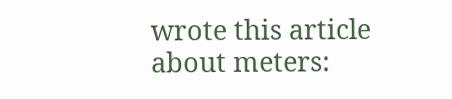wrote this article about meters: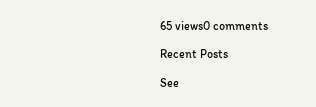65 views0 comments

Recent Posts

See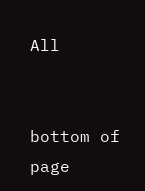All


bottom of page